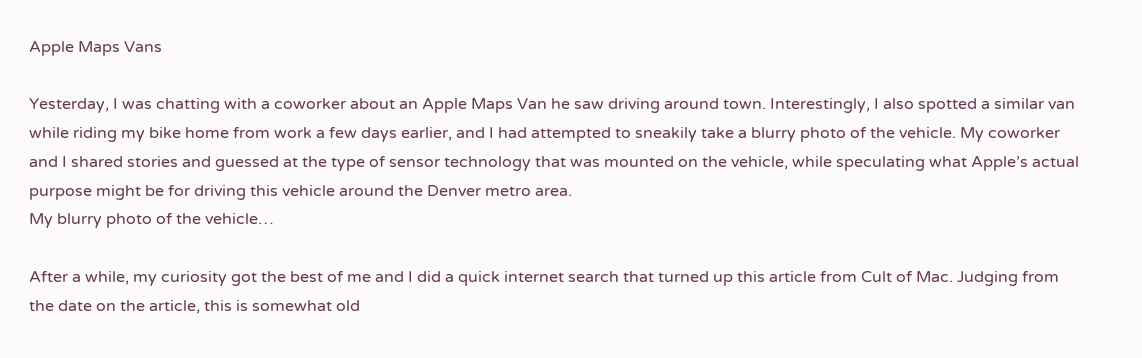Apple Maps Vans

Yesterday, I was chatting with a coworker about an Apple Maps Van he saw driving around town. Interestingly, I also spotted a similar van while riding my bike home from work a few days earlier, and I had attempted to sneakily take a blurry photo of the vehicle. My coworker and I shared stories and guessed at the type of sensor technology that was mounted on the vehicle, while speculating what Apple’s actual purpose might be for driving this vehicle around the Denver metro area.
My blurry photo of the vehicle…

After a while, my curiosity got the best of me and I did a quick internet search that turned up this article from Cult of Mac. Judging from the date on the article, this is somewhat old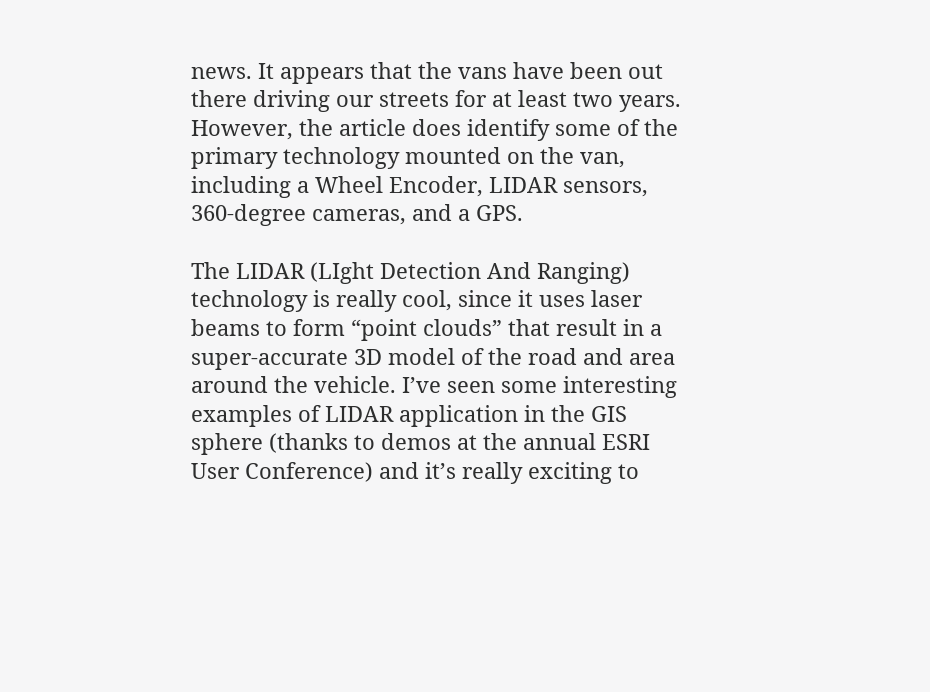news. It appears that the vans have been out there driving our streets for at least two years. However, the article does identify some of the primary technology mounted on the van, including a Wheel Encoder, LIDAR sensors, 360-degree cameras, and a GPS.

The LIDAR (LIght Detection And Ranging) technology is really cool, since it uses laser beams to form “point clouds” that result in a super-accurate 3D model of the road and area around the vehicle. I’ve seen some interesting examples of LIDAR application in the GIS sphere (thanks to demos at the annual ESRI User Conference) and it’s really exciting to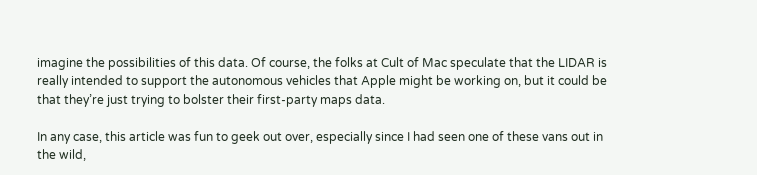imagine the possibilities of this data. Of course, the folks at Cult of Mac speculate that the LIDAR is really intended to support the autonomous vehicles that Apple might be working on, but it could be that they’re just trying to bolster their first-party maps data.

In any case, this article was fun to geek out over, especially since I had seen one of these vans out in the wild,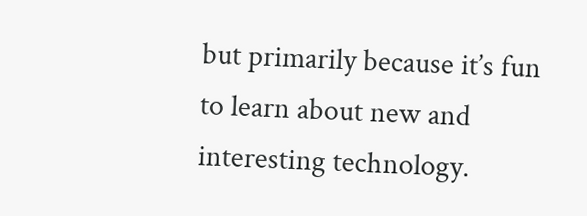but primarily because it’s fun to learn about new and interesting technology.